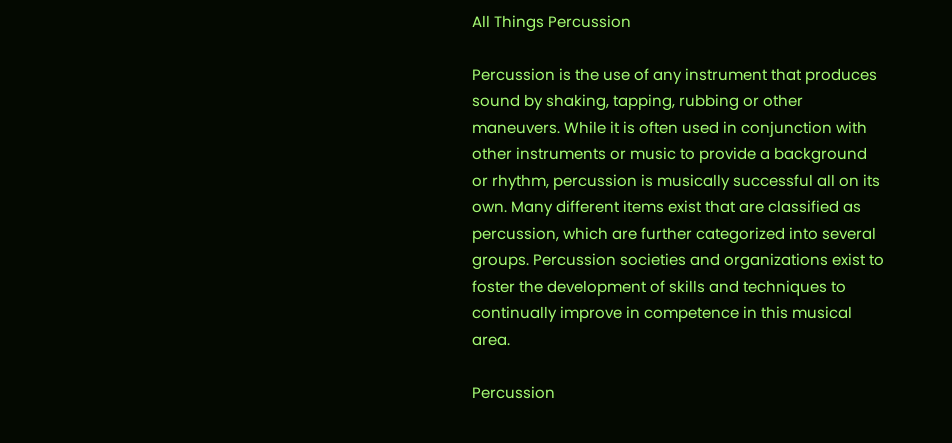All Things Percussion

Percussion is the use of any instrument that produces sound by shaking, tapping, rubbing or other maneuvers. While it is often used in conjunction with other instruments or music to provide a background or rhythm, percussion is musically successful all on its own. Many different items exist that are classified as percussion, which are further categorized into several groups. Percussion societies and organizations exist to foster the development of skills and techniques to continually improve in competence in this musical area.

Percussion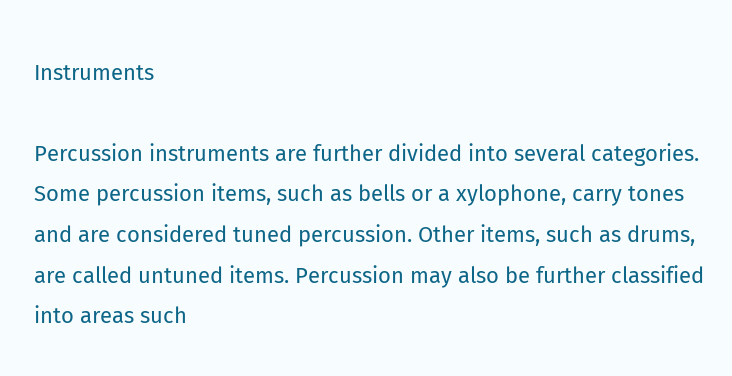Instruments

Percussion instruments are further divided into several categories. Some percussion items, such as bells or a xylophone, carry tones and are considered tuned percussion. Other items, such as drums, are called untuned items. Percussion may also be further classified into areas such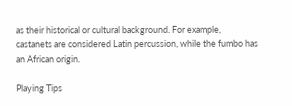as their historical or cultural background. For example, castanets are considered Latin percussion, while the fumbo has an African origin.

Playing Tips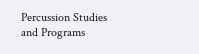Percussion Studies and Programs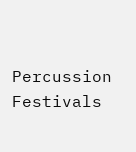Percussion Festivals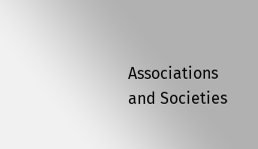Associations and Societies